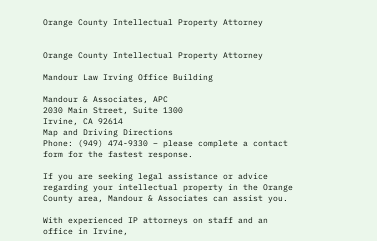Orange County Intellectual Property Attorney


Orange County Intellectual Property Attorney

Mandour Law Irving Office Building

Mandour & Associates, APC
2030 Main Street, Suite 1300
Irvine‚ CA 92614
Map and Driving Directions
Phone: (949) 474-9330 – please complete a contact form for the fastest response.

If you are seeking legal assistance or advice regarding your intellectual property in the Orange County area‚ Mandour & Associates can assist you.

With experienced IP attorneys on staff and an office in Irvine,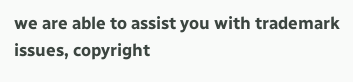we are able to assist you with trademark issues, copyright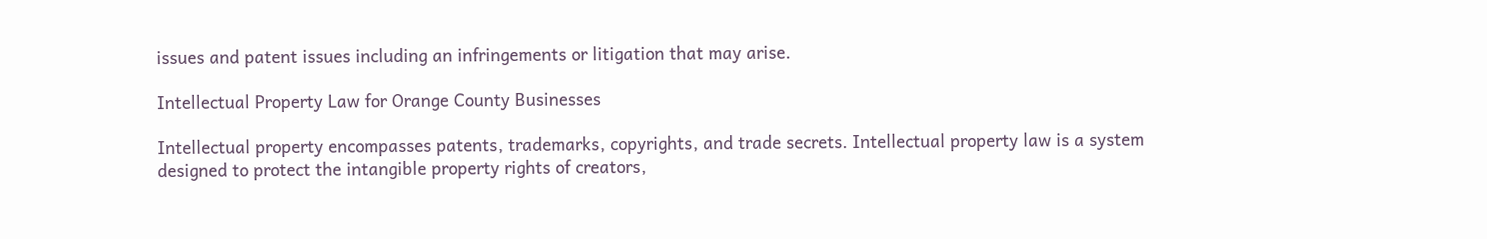issues and patent issues including an infringements or litigation that may arise.

Intellectual Property Law for Orange County Businesses

Intellectual property encompasses patents‚ trademarks‚ copyrights‚ and trade secrets. Intellectual property law is a system designed to protect the intangible property rights of creators‚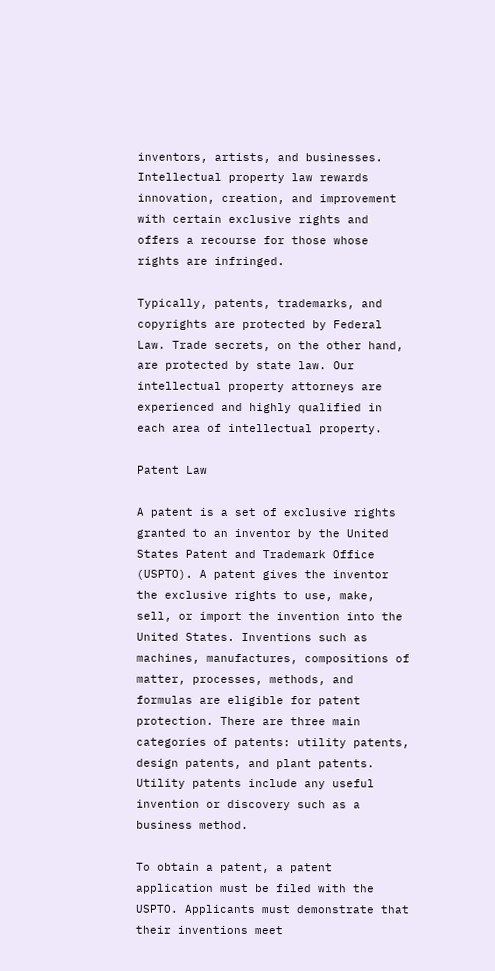inventors‚ artists‚ and businesses. Intellectual property law rewards innovation‚ creation‚ and improvement with certain exclusive rights and offers a recourse for those whose rights are infringed.

Typically‚ patents‚ trademarks‚ and copyrights are protected by Federal Law. Trade secrets‚ on the other hand‚ are protected by state law. Our intellectual property attorneys are experienced and highly qualified in each area of intellectual property.

Patent Law

A patent is a set of exclusive rights granted to an inventor by the United States Patent and Trademark Office (USPTO). A patent gives the inventor the exclusive rights to use‚ make‚ sell‚ or import the invention into the United States. Inventions such as machines‚ manufactures‚ compositions of matter‚ processes‚ methods‚ and formulas are eligible for patent protection. There are three main categories of patents: utility patents‚ design patents‚ and plant patents. Utility patents include any useful invention or discovery such as a business method.

To obtain a patent‚ a patent application must be filed with the USPTO. Applicants must demonstrate that their inventions meet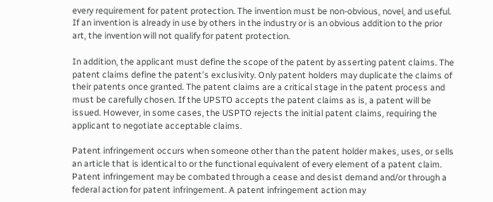every requirement for patent protection. The invention must be non-obvious‚ novel‚ and useful. If an invention is already in use by others in the industry or is an obvious addition to the prior art‚ the invention will not qualify for patent protection.

In addition‚ the applicant must define the scope of the patent by asserting patent claims. The patent claims define the patent’s exclusivity. Only patent holders may duplicate the claims of their patents once granted. The patent claims are a critical stage in the patent process and must be carefully chosen. If the UPSTO accepts the patent claims as is‚ a patent will be issued. However‚ in some cases‚ the USPTO rejects the initial patent claims‚ requiring the applicant to negotiate acceptable claims.

Patent infringement occurs when someone other than the patent holder makes‚ uses‚ or sells an article that is identical to or the functional equivalent of every element of a patent claim. Patent infringement may be combated through a cease and desist demand and/or through a federal action for patent infringement. A patent infringement action may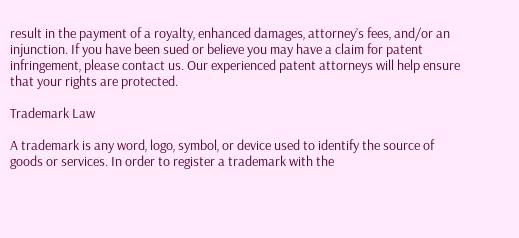result in the payment of a royalty‚ enhanced damages‚ attorney’s fees‚ and/or an injunction. If you have been sued or believe you may have a claim for patent infringement‚ please contact us. Our experienced patent attorneys will help ensure that your rights are protected.

Trademark Law

A trademark is any word‚ logo‚ symbol‚ or device used to identify the source of goods or services. In order to register a trademark with the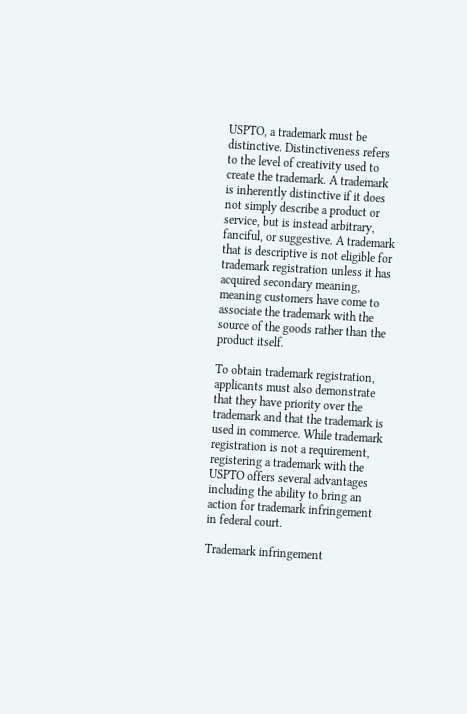USPTO‚ a trademark must be distinctive. Distinctiveness refers to the level of creativity used to create the trademark. A trademark is inherently distinctive if it does not simply describe a product or service‚ but is instead arbitrary‚ fanciful‚ or suggestive. A trademark that is descriptive is not eligible for trademark registration unless it has acquired secondary meaning‚ meaning customers have come to associate the trademark with the source of the goods rather than the product itself.

To obtain trademark registration‚ applicants must also demonstrate that they have priority over the trademark and that the trademark is used in commerce. While trademark registration is not a requirement‚ registering a trademark with the USPTO offers several advantages including the ability to bring an action for trademark infringement in federal court.

Trademark infringement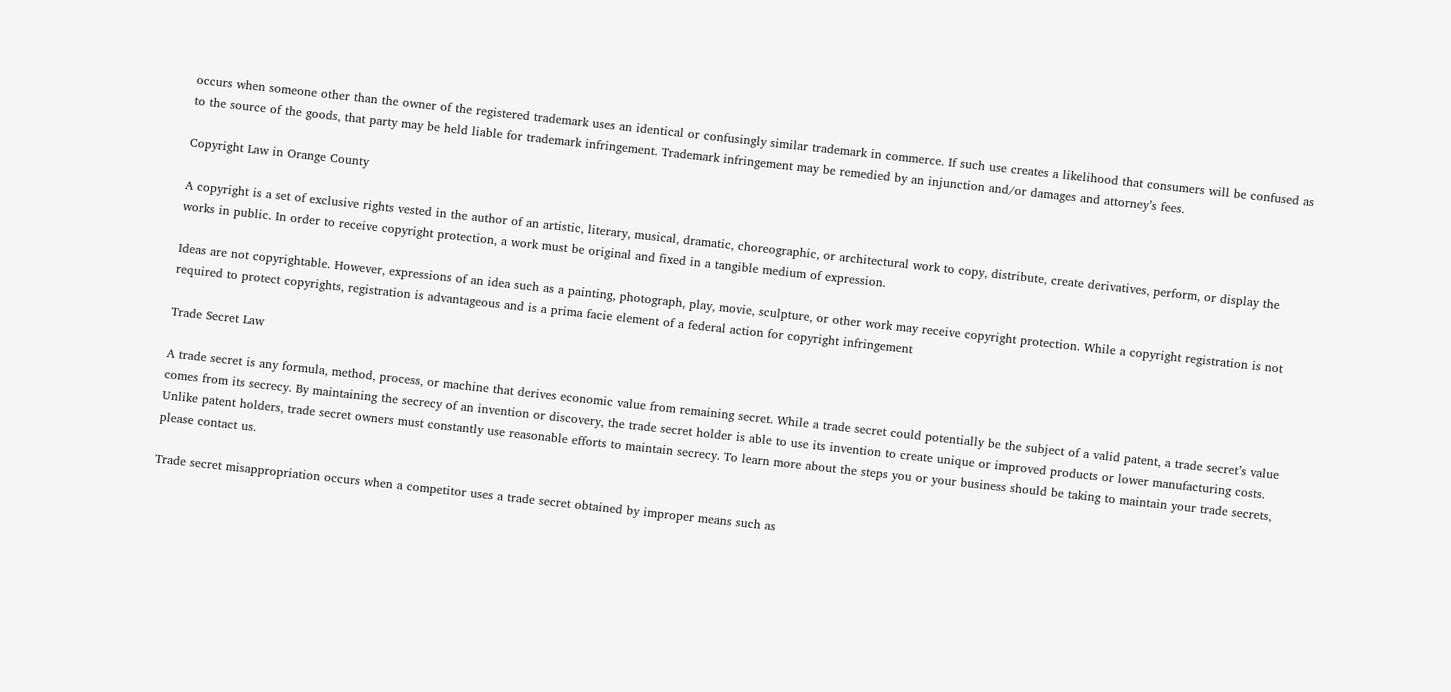occurs when someone other than the owner of the registered trademark uses an identical or confusingly similar trademark in commerce. If such use creates a likelihood that consumers will be confused as to the source of the goods‚ that party may be held liable for trademark infringement. Trademark infringement may be remedied by an injunction and/or damages and attorney’s fees.

Copyright Law in Orange County

A copyright is a set of exclusive rights vested in the author of an artistic‚ literary‚ musical‚ dramatic‚ choreographic‚ or architectural work to copy‚ distribute‚ create derivatives‚ perform‚ or display the works in public. In order to receive copyright protection‚ a work must be original and fixed in a tangible medium of expression.

Ideas are not copyrightable. However‚ expressions of an idea such as a painting‚ photograph‚ play‚ movie‚ sculpture‚ or other work may receive copyright protection. While a copyright registration is not required to protect copyrights‚ registration is advantageous and is a prima facie element of a federal action for copyright infringement

Trade Secret Law

A trade secret is any formula‚ method‚ process‚ or machine that derives economic value from remaining secret. While a trade secret could potentially be the subject of a valid patent‚ a trade secret’s value comes from its secrecy. By maintaining the secrecy of an invention or discovery‚ the trade secret holder is able to use its invention to create unique or improved products or lower manufacturing costs. Unlike patent holders‚ trade secret owners must constantly use reasonable efforts to maintain secrecy. To learn more about the steps you or your business should be taking to maintain your trade secrets‚ please contact us.

Trade secret misappropriation occurs when a competitor uses a trade secret obtained by improper means such as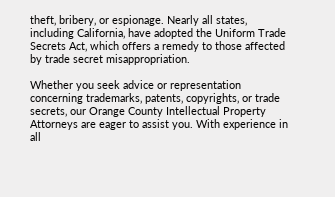theft‚ bribery‚ or espionage. Nearly all states‚ including California‚ have adopted the Uniform Trade Secrets Act‚ which offers a remedy to those affected by trade secret misappropriation.

Whether you seek advice or representation concerning trademarks‚ patents‚ copyrights‚ or trade secrets‚ our Orange County Intellectual Property Attorneys are eager to assist you. With experience in all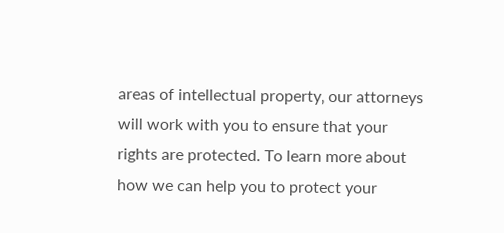areas of intellectual property‚ our attorneys will work with you to ensure that your rights are protected. To learn more about how we can help you to protect your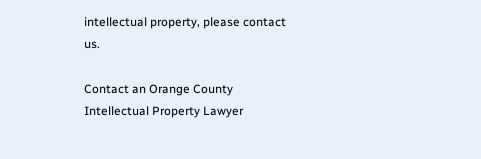intellectual property‚ please contact us.

Contact an Orange County Intellectual Property Lawyer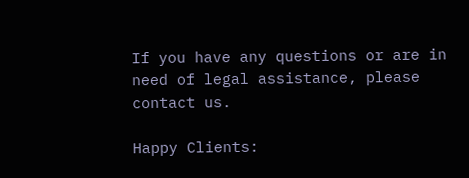If you have any questions or are in need of legal assistance, please contact us.

Happy Clients: